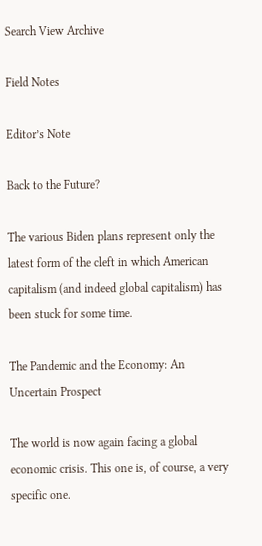Search View Archive

Field Notes

Editor’s Note

Back to the Future?

The various Biden plans represent only the latest form of the cleft in which American capitalism (and indeed global capitalism) has been stuck for some time.

The Pandemic and the Economy: An Uncertain Prospect

The world is now again facing a global economic crisis. This one is, of course, a very specific one.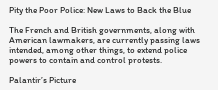Pity the Poor Police: New Laws to Back the Blue

The French and British governments, along with American lawmakers, are currently passing laws intended, among other things, to extend police powers to contain and control protests.

Palantir’s Picture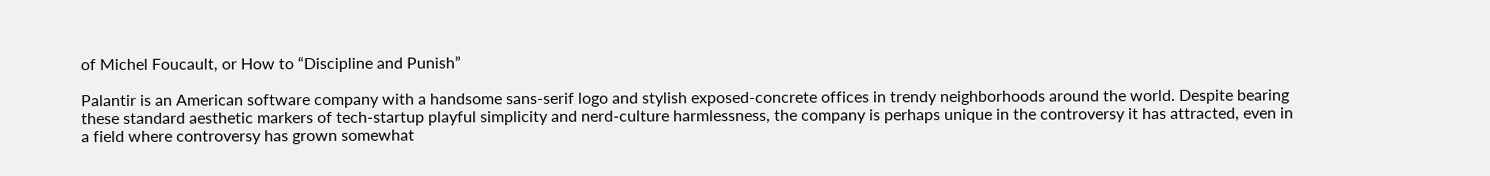of Michel Foucault, or How to “Discipline and Punish”

Palantir is an American software company with a handsome sans-serif logo and stylish exposed-concrete offices in trendy neighborhoods around the world. Despite bearing these standard aesthetic markers of tech-startup playful simplicity and nerd-culture harmlessness, the company is perhaps unique in the controversy it has attracted, even in a field where controversy has grown somewhat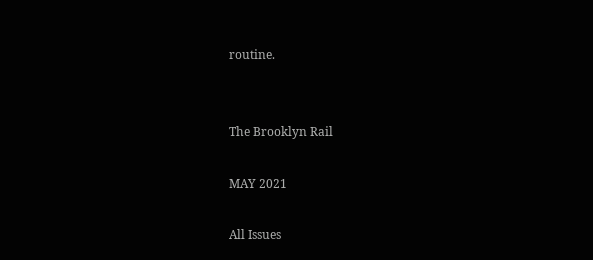routine.


The Brooklyn Rail

MAY 2021

All Issues